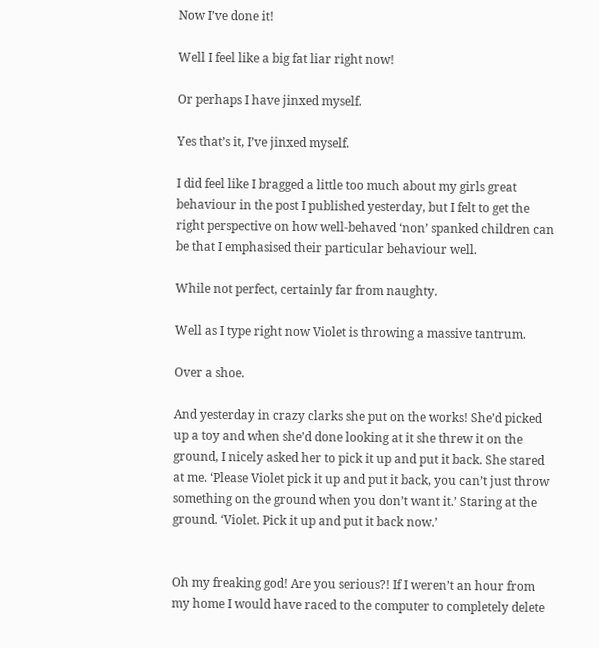Now I’ve done it!

Well I feel like a big fat liar right now!

Or perhaps I have jinxed myself.

Yes that’s it, I’ve jinxed myself.

I did feel like I bragged a little too much about my girls great behaviour in the post I published yesterday, but I felt to get the right perspective on how well-behaved ‘non’ spanked children can be that I emphasised their particular behaviour well.

While not perfect, certainly far from naughty.

Well as I type right now Violet is throwing a massive tantrum.

Over a shoe.

And yesterday in crazy clarks she put on the works! She’d picked up a toy and when she’d done looking at it she threw it on the ground, I nicely asked her to pick it up and put it back. She stared at me. ‘Please Violet pick it up and put it back, you can’t just throw something on the ground when you don’t want it.’ Staring at the ground. ‘Violet. Pick it up and put it back now.’


Oh my freaking god! Are you serious?! If I weren’t an hour from my home I would have raced to the computer to completely delete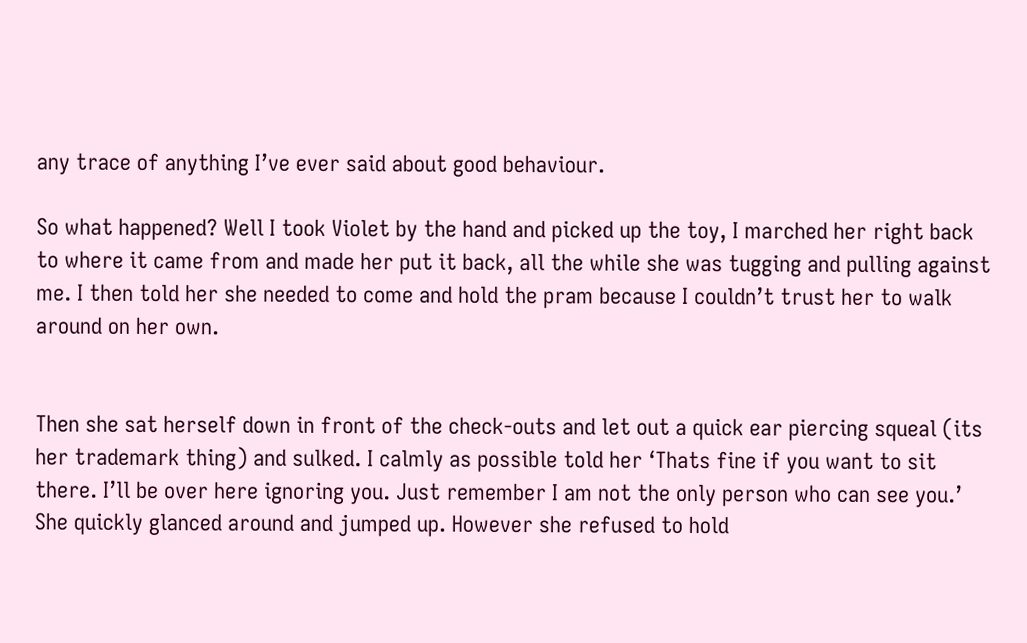any trace of anything I’ve ever said about good behaviour.

So what happened? Well I took Violet by the hand and picked up the toy, I marched her right back to where it came from and made her put it back, all the while she was tugging and pulling against me. I then told her she needed to come and hold the pram because I couldn’t trust her to walk around on her own.


Then she sat herself down in front of the check-outs and let out a quick ear piercing squeal (its her trademark thing) and sulked. I calmly as possible told her ‘Thats fine if you want to sit there. I’ll be over here ignoring you. Just remember I am not the only person who can see you.’ She quickly glanced around and jumped up. However she refused to hold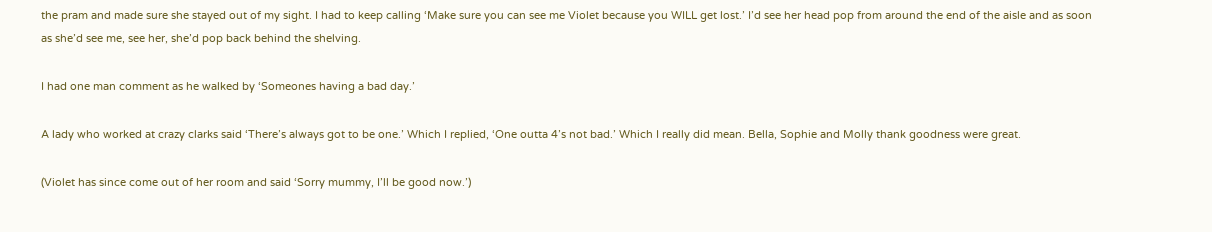the pram and made sure she stayed out of my sight. I had to keep calling ‘Make sure you can see me Violet because you WILL get lost.’ I’d see her head pop from around the end of the aisle and as soon as she’d see me, see her, she’d pop back behind the shelving.

I had one man comment as he walked by ‘Someones having a bad day.’

A lady who worked at crazy clarks said ‘There’s always got to be one.’ Which I replied, ‘One outta 4’s not bad.’ Which I really did mean. Bella, Sophie and Molly thank goodness were great.

(Violet has since come out of her room and said ‘Sorry mummy, I’ll be good now.’)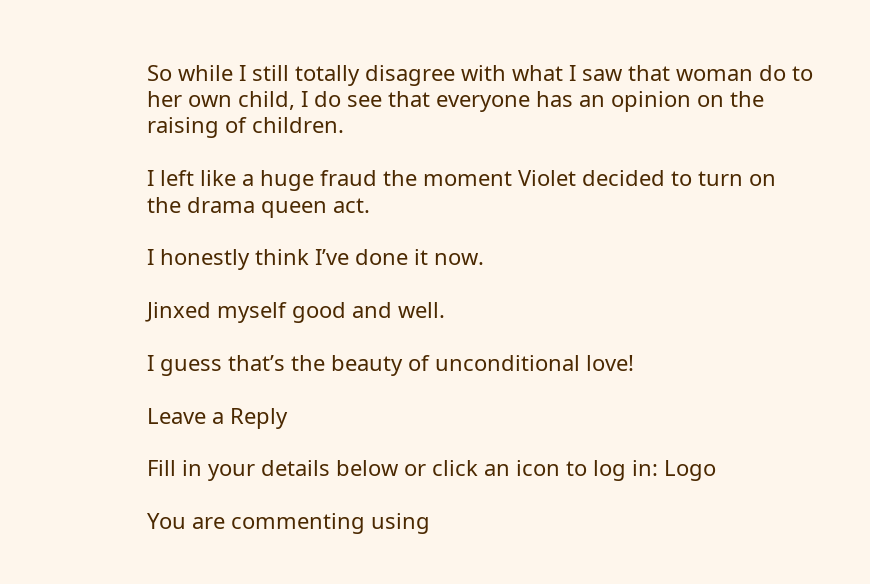So while I still totally disagree with what I saw that woman do to her own child, I do see that everyone has an opinion on the raising of children.

I left like a huge fraud the moment Violet decided to turn on the drama queen act.

I honestly think I’ve done it now.

Jinxed myself good and well.

I guess that’s the beauty of unconditional love!

Leave a Reply

Fill in your details below or click an icon to log in: Logo

You are commenting using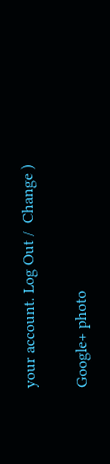your account. Log Out /  Change )

Google+ photo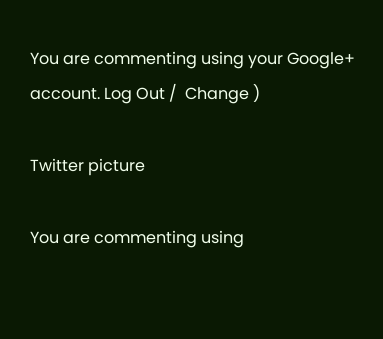You are commenting using your Google+ account. Log Out /  Change )

Twitter picture

You are commenting using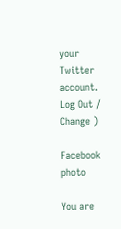your Twitter account. Log Out /  Change )

Facebook photo

You are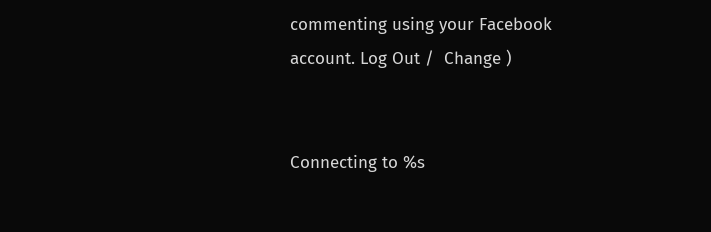commenting using your Facebook account. Log Out /  Change )


Connecting to %s